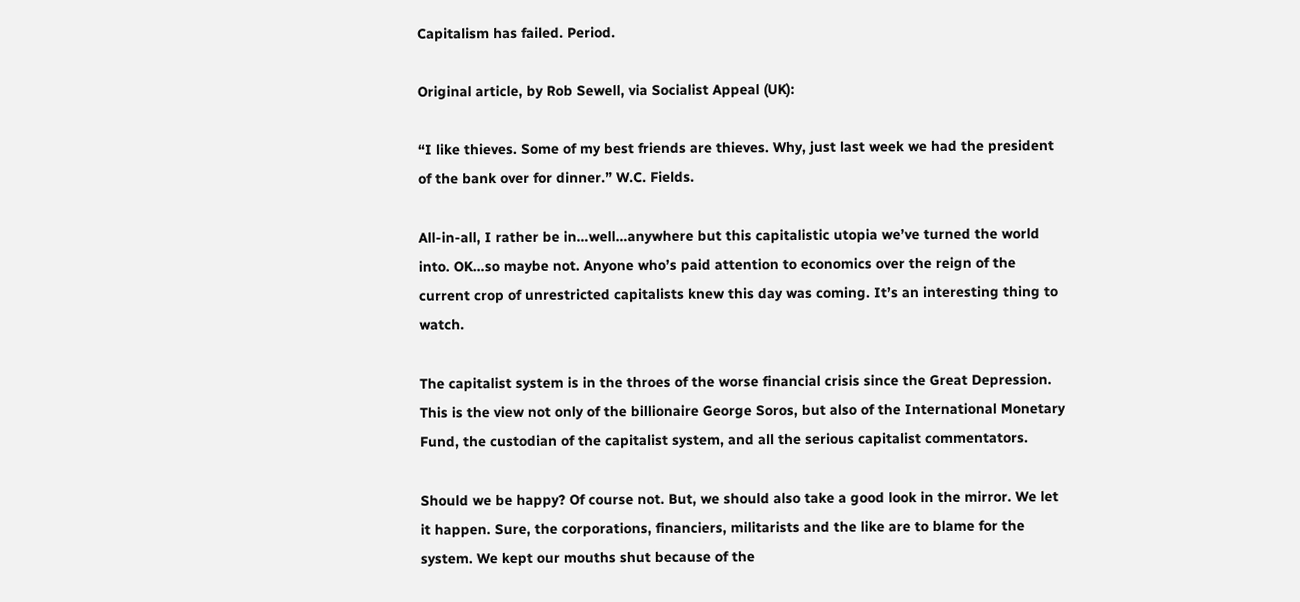Capitalism has failed. Period.

Original article, by Rob Sewell, via Socialist Appeal (UK):

“I like thieves. Some of my best friends are thieves. Why, just last week we had the president of the bank over for dinner.” W.C. Fields.

All-in-all, I rather be in…well…anywhere but this capitalistic utopia we’ve turned the world into. OK…so maybe not. Anyone who’s paid attention to economics over the reign of the current crop of unrestricted capitalists knew this day was coming. It’s an interesting thing to watch.

The capitalist system is in the throes of the worse financial crisis since the Great Depression. This is the view not only of the billionaire George Soros, but also of the International Monetary Fund, the custodian of the capitalist system, and all the serious capitalist commentators.

Should we be happy? Of course not. But, we should also take a good look in the mirror. We let it happen. Sure, the corporations, financiers, militarists and the like are to blame for the system. We kept our mouths shut because of the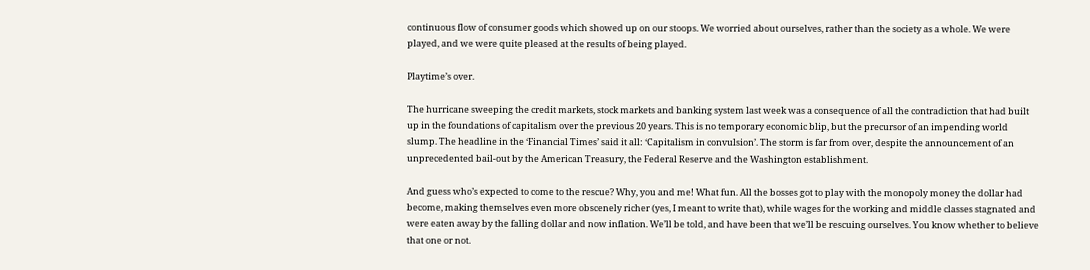continuous flow of consumer goods which showed up on our stoops. We worried about ourselves, rather than the society as a whole. We were played, and we were quite pleased at the results of being played.

Playtime’s over.

The hurricane sweeping the credit markets, stock markets and banking system last week was a consequence of all the contradiction that had built up in the foundations of capitalism over the previous 20 years. This is no temporary economic blip, but the precursor of an impending world slump. The headline in the ‘Financial Times’ said it all: ‘Capitalism in convulsion’. The storm is far from over, despite the announcement of an unprecedented bail-out by the American Treasury, the Federal Reserve and the Washington establishment.

And guess who’s expected to come to the rescue? Why, you and me! What fun. All the bosses got to play with the monopoly money the dollar had become, making themselves even more obscenely richer (yes, I meant to write that), while wages for the working and middle classes stagnated and were eaten away by the falling dollar and now inflation. We’ll be told, and have been that we’ll be rescuing ourselves. You know whether to believe that one or not.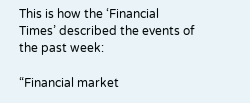This is how the ‘Financial Times’ described the events of the past week:

“Financial market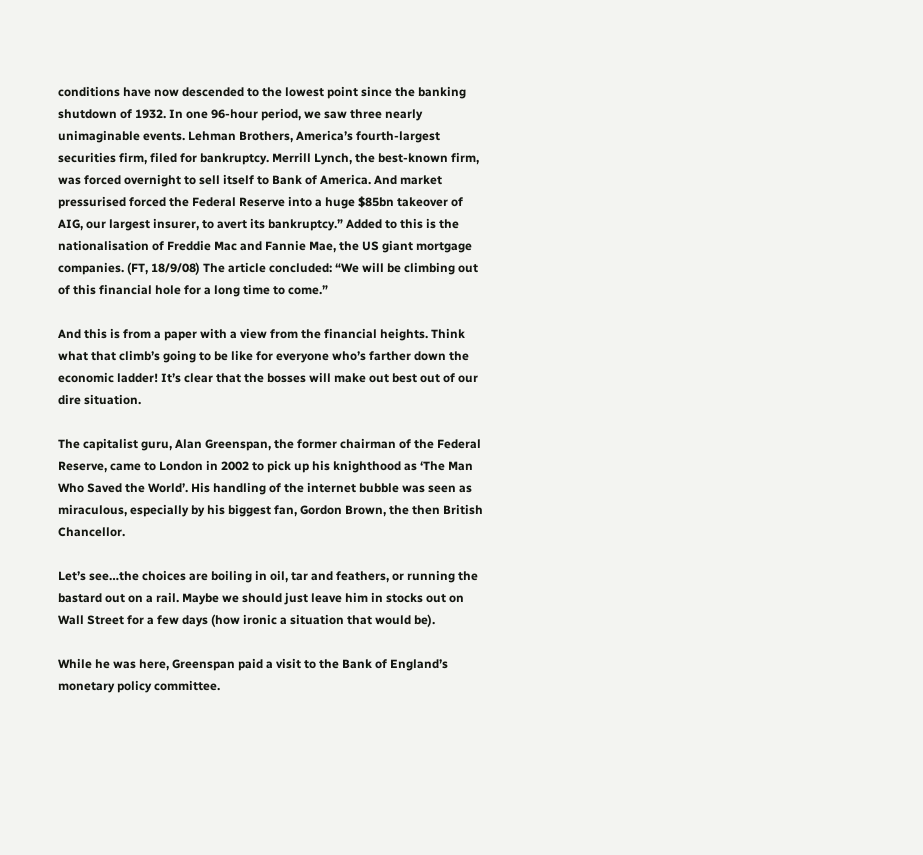conditions have now descended to the lowest point since the banking shutdown of 1932. In one 96-hour period, we saw three nearly unimaginable events. Lehman Brothers, America’s fourth-largest securities firm, filed for bankruptcy. Merrill Lynch, the best-known firm, was forced overnight to sell itself to Bank of America. And market pressurised forced the Federal Reserve into a huge $85bn takeover of AIG, our largest insurer, to avert its bankruptcy.” Added to this is the nationalisation of Freddie Mac and Fannie Mae, the US giant mortgage companies. (FT, 18/9/08) The article concluded: “We will be climbing out of this financial hole for a long time to come.”

And this is from a paper with a view from the financial heights. Think what that climb’s going to be like for everyone who’s farther down the economic ladder! It’s clear that the bosses will make out best out of our dire situation.

The capitalist guru, Alan Greenspan, the former chairman of the Federal Reserve, came to London in 2002 to pick up his knighthood as ‘The Man Who Saved the World’. His handling of the internet bubble was seen as miraculous, especially by his biggest fan, Gordon Brown, the then British Chancellor.

Let’s see…the choices are boiling in oil, tar and feathers, or running the bastard out on a rail. Maybe we should just leave him in stocks out on Wall Street for a few days (how ironic a situation that would be).

While he was here, Greenspan paid a visit to the Bank of England’s monetary policy committee.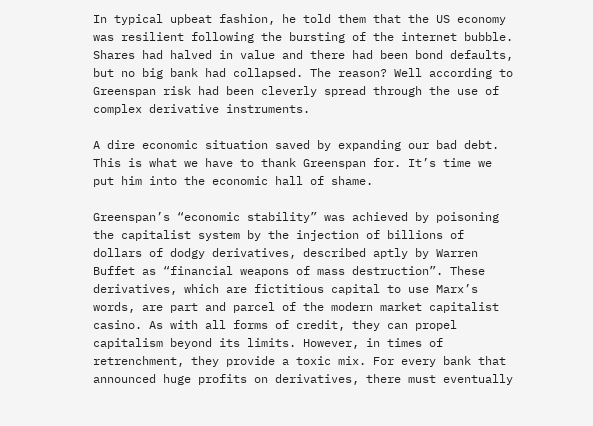In typical upbeat fashion, he told them that the US economy was resilient following the bursting of the internet bubble. Shares had halved in value and there had been bond defaults, but no big bank had collapsed. The reason? Well according to Greenspan risk had been cleverly spread through the use of complex derivative instruments.

A dire economic situation saved by expanding our bad debt. This is what we have to thank Greenspan for. It’s time we put him into the economic hall of shame.

Greenspan’s “economic stability” was achieved by poisoning the capitalist system by the injection of billions of dollars of dodgy derivatives, described aptly by Warren Buffet as “financial weapons of mass destruction”. These derivatives, which are fictitious capital to use Marx’s words, are part and parcel of the modern market capitalist casino. As with all forms of credit, they can propel capitalism beyond its limits. However, in times of retrenchment, they provide a toxic mix. For every bank that announced huge profits on derivatives, there must eventually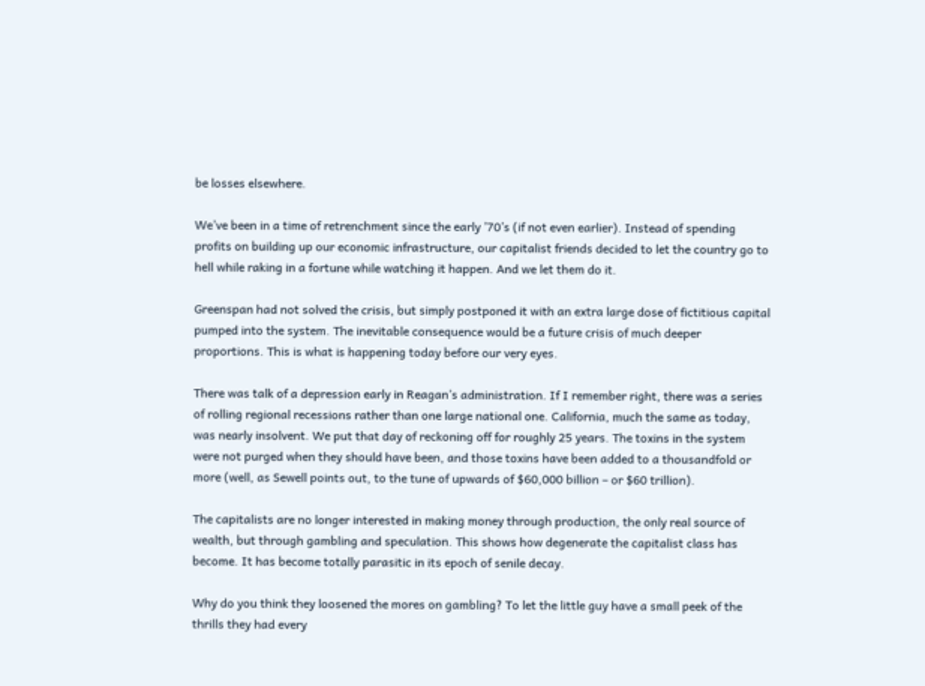be losses elsewhere.

We’ve been in a time of retrenchment since the early ’70’s (if not even earlier). Instead of spending profits on building up our economic infrastructure, our capitalist friends decided to let the country go to hell while raking in a fortune while watching it happen. And we let them do it.

Greenspan had not solved the crisis, but simply postponed it with an extra large dose of fictitious capital pumped into the system. The inevitable consequence would be a future crisis of much deeper proportions. This is what is happening today before our very eyes.

There was talk of a depression early in Reagan’s administration. If I remember right, there was a series of rolling regional recessions rather than one large national one. California, much the same as today, was nearly insolvent. We put that day of reckoning off for roughly 25 years. The toxins in the system were not purged when they should have been, and those toxins have been added to a thousandfold or more (well, as Sewell points out, to the tune of upwards of $60,000 billion – or $60 trillion).

The capitalists are no longer interested in making money through production, the only real source of wealth, but through gambling and speculation. This shows how degenerate the capitalist class has become. It has become totally parasitic in its epoch of senile decay.

Why do you think they loosened the mores on gambling? To let the little guy have a small peek of the thrills they had every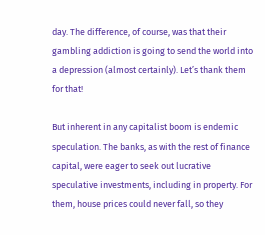day. The difference, of course, was that their gambling addiction is going to send the world into a depression (almost certainly). Let’s thank them for that!

But inherent in any capitalist boom is endemic speculation. The banks, as with the rest of finance capital, were eager to seek out lucrative speculative investments, including in property. For them, house prices could never fall, so they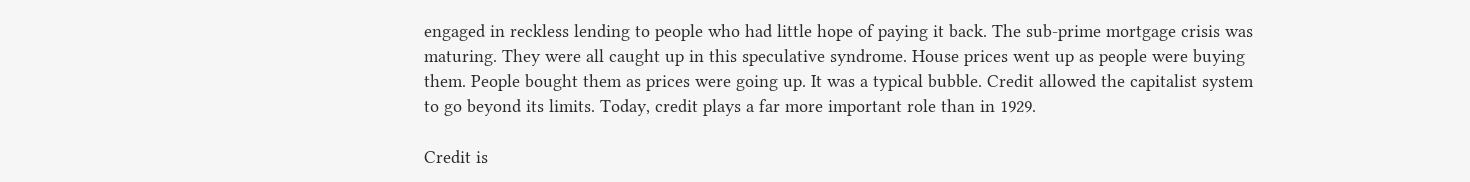engaged in reckless lending to people who had little hope of paying it back. The sub-prime mortgage crisis was maturing. They were all caught up in this speculative syndrome. House prices went up as people were buying them. People bought them as prices were going up. It was a typical bubble. Credit allowed the capitalist system to go beyond its limits. Today, credit plays a far more important role than in 1929.

Credit is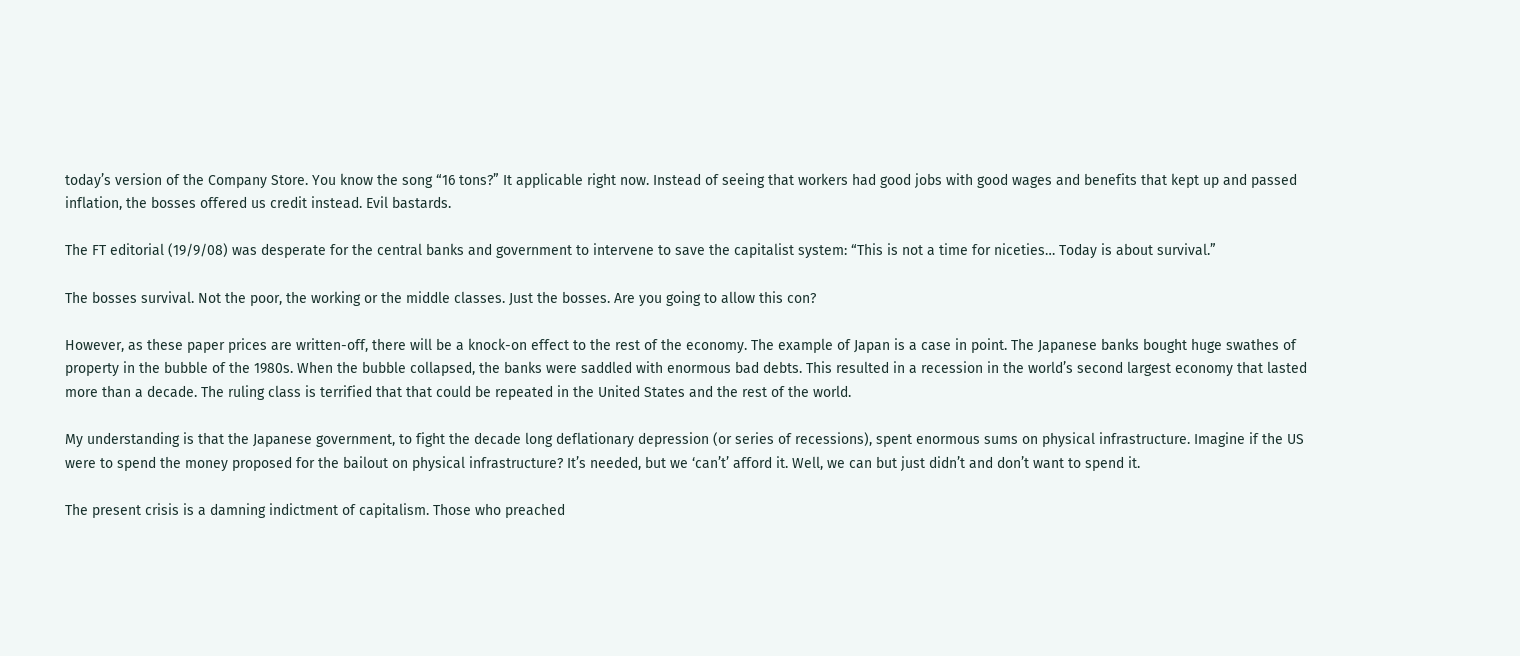today’s version of the Company Store. You know the song “16 tons?” It applicable right now. Instead of seeing that workers had good jobs with good wages and benefits that kept up and passed inflation, the bosses offered us credit instead. Evil bastards.

The FT editorial (19/9/08) was desperate for the central banks and government to intervene to save the capitalist system: “This is not a time for niceties… Today is about survival.”

The bosses survival. Not the poor, the working or the middle classes. Just the bosses. Are you going to allow this con?

However, as these paper prices are written-off, there will be a knock-on effect to the rest of the economy. The example of Japan is a case in point. The Japanese banks bought huge swathes of property in the bubble of the 1980s. When the bubble collapsed, the banks were saddled with enormous bad debts. This resulted in a recession in the world’s second largest economy that lasted more than a decade. The ruling class is terrified that that could be repeated in the United States and the rest of the world.

My understanding is that the Japanese government, to fight the decade long deflationary depression (or series of recessions), spent enormous sums on physical infrastructure. Imagine if the US were to spend the money proposed for the bailout on physical infrastructure? It’s needed, but we ‘can’t’ afford it. Well, we can but just didn’t and don’t want to spend it.

The present crisis is a damning indictment of capitalism. Those who preached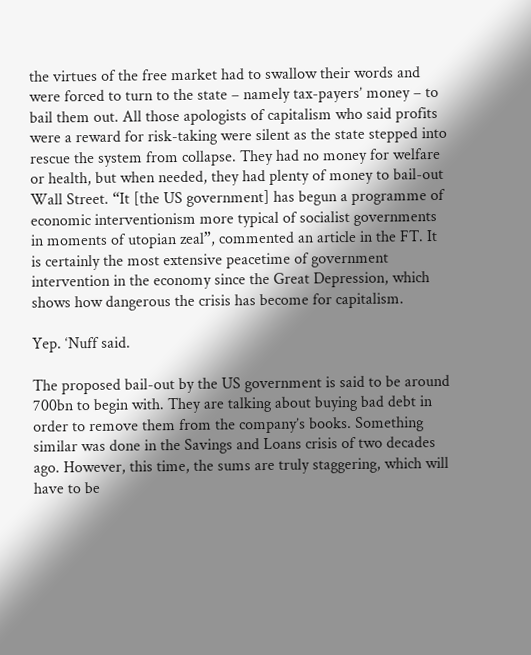the virtues of the free market had to swallow their words and were forced to turn to the state – namely tax-payers’ money – to bail them out. All those apologists of capitalism who said profits were a reward for risk-taking were silent as the state stepped into rescue the system from collapse. They had no money for welfare or health, but when needed, they had plenty of money to bail-out Wall Street. “It [the US government] has begun a programme of economic interventionism more typical of socialist governments in moments of utopian zeal”, commented an article in the FT. It is certainly the most extensive peacetime of government intervention in the economy since the Great Depression, which shows how dangerous the crisis has become for capitalism.

Yep. ‘Nuff said.

The proposed bail-out by the US government is said to be around 700bn to begin with. They are talking about buying bad debt in order to remove them from the company’s books. Something similar was done in the Savings and Loans crisis of two decades ago. However, this time, the sums are truly staggering, which will have to be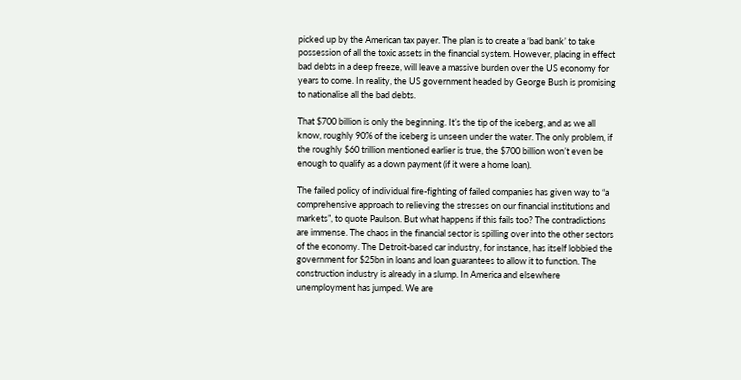picked up by the American tax payer. The plan is to create a ‘bad bank’ to take possession of all the toxic assets in the financial system. However, placing in effect bad debts in a deep freeze, will leave a massive burden over the US economy for years to come. In reality, the US government headed by George Bush is promising to nationalise all the bad debts.

That $700 billion is only the beginning. It’s the tip of the iceberg, and as we all know, roughly 90% of the iceberg is unseen under the water. The only problem, if the roughly $60 trillion mentioned earlier is true, the $700 billion won’t even be enough to qualify as a down payment (if it were a home loan).

The failed policy of individual fire-fighting of failed companies has given way to “a comprehensive approach to relieving the stresses on our financial institutions and markets”, to quote Paulson. But what happens if this fails too? The contradictions are immense. The chaos in the financial sector is spilling over into the other sectors of the economy. The Detroit-based car industry, for instance, has itself lobbied the government for $25bn in loans and loan guarantees to allow it to function. The construction industry is already in a slump. In America and elsewhere unemployment has jumped. We are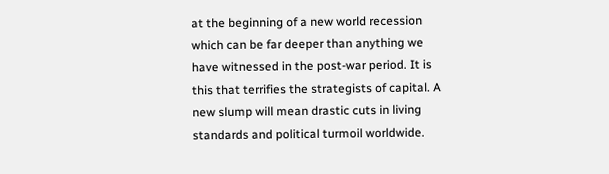at the beginning of a new world recession which can be far deeper than anything we have witnessed in the post-war period. It is this that terrifies the strategists of capital. A new slump will mean drastic cuts in living standards and political turmoil worldwide.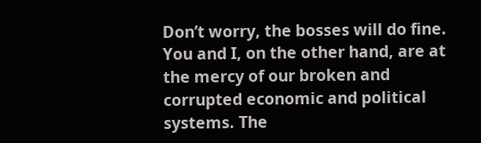Don’t worry, the bosses will do fine. You and I, on the other hand, are at the mercy of our broken and corrupted economic and political systems. The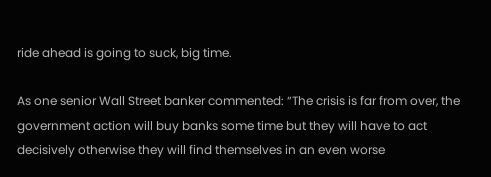ride ahead is going to suck, big time.

As one senior Wall Street banker commented: “The crisis is far from over, the government action will buy banks some time but they will have to act decisively otherwise they will find themselves in an even worse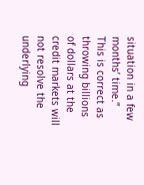situation in a few months’ time.” This is correct as throwing billions of dollars at the credit markets will not resolve the underlying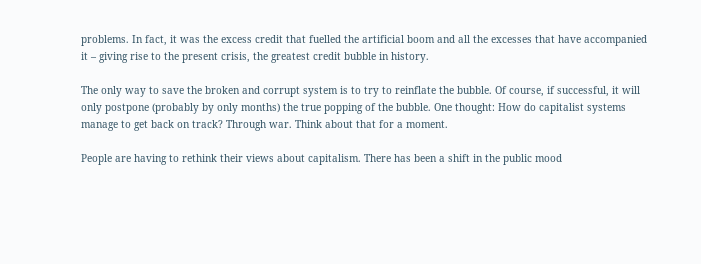problems. In fact, it was the excess credit that fuelled the artificial boom and all the excesses that have accompanied it – giving rise to the present crisis, the greatest credit bubble in history.

The only way to save the broken and corrupt system is to try to reinflate the bubble. Of course, if successful, it will only postpone (probably by only months) the true popping of the bubble. One thought: How do capitalist systems manage to get back on track? Through war. Think about that for a moment.

People are having to rethink their views about capitalism. There has been a shift in the public mood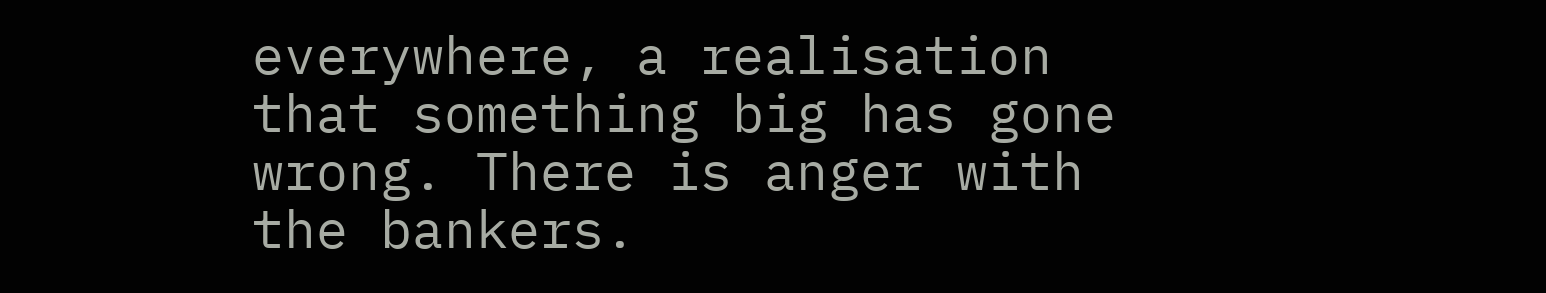everywhere, a realisation that something big has gone wrong. There is anger with the bankers.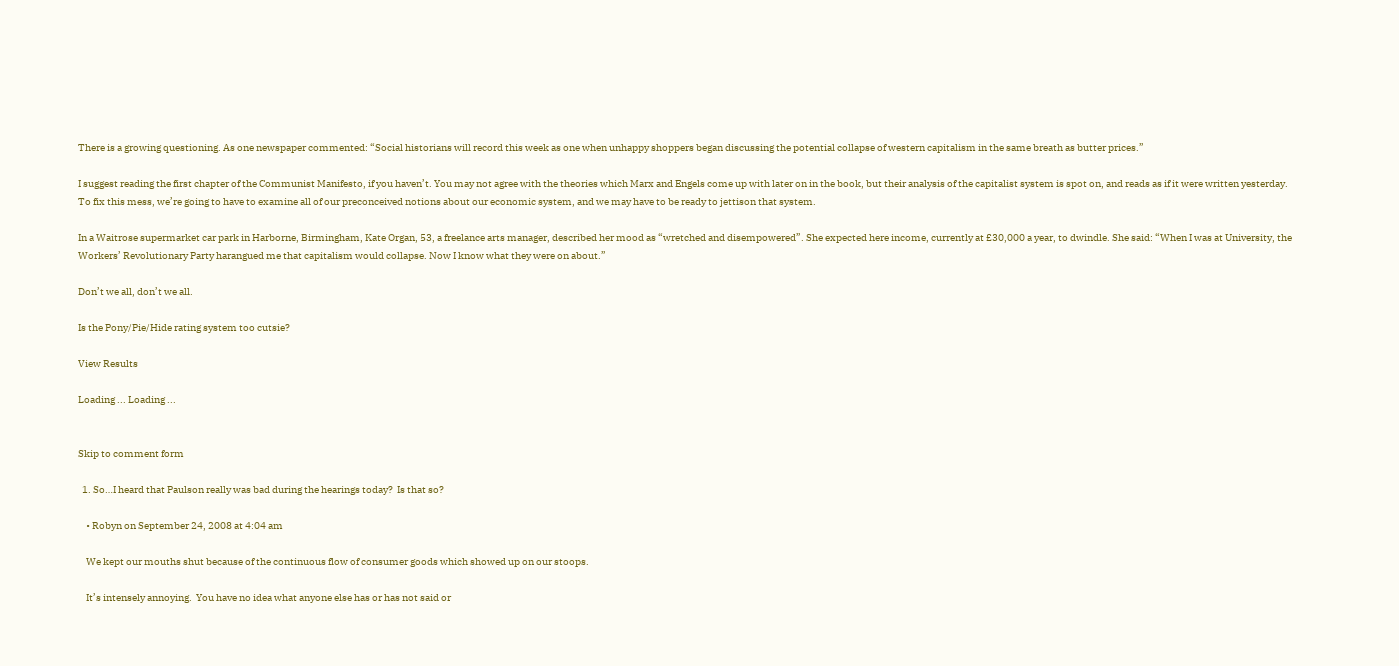There is a growing questioning. As one newspaper commented: “Social historians will record this week as one when unhappy shoppers began discussing the potential collapse of western capitalism in the same breath as butter prices.”

I suggest reading the first chapter of the Communist Manifesto, if you haven’t. You may not agree with the theories which Marx and Engels come up with later on in the book, but their analysis of the capitalist system is spot on, and reads as if it were written yesterday. To fix this mess, we’re going to have to examine all of our preconceived notions about our economic system, and we may have to be ready to jettison that system.

In a Waitrose supermarket car park in Harborne, Birmingham, Kate Organ, 53, a freelance arts manager, described her mood as “wretched and disempowered”. She expected here income, currently at £30,000 a year, to dwindle. She said: “When I was at University, the Workers’ Revolutionary Party harangued me that capitalism would collapse. Now I know what they were on about.”

Don’t we all, don’t we all.

Is the Pony/Pie/Hide rating system too cutsie?

View Results

Loading ... Loading ...


Skip to comment form

  1. So…I heard that Paulson really was bad during the hearings today?  Is that so?

    • Robyn on September 24, 2008 at 4:04 am

    We kept our mouths shut because of the continuous flow of consumer goods which showed up on our stoops.

    It’s intensely annoying.  You have no idea what anyone else has or has not said or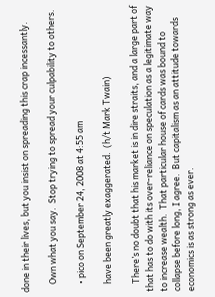done in their lives, but you insist on spreading this crap incessantly.

    Own what you say.  Stop trying to spread your culpability to others.

    • pico on September 24, 2008 at 4:55 am

    have been greatly exaggerated.  (h/t Mark Twain)

    There’s no doubt that his market is in dire straits, and a large part of that has to do with its over-reliance on speculation as a legitimate way to increase wealth.  That particular house of cards was bound to collapse before long, I agree.  But capitalism as an attitude towards economics is as strong as ever.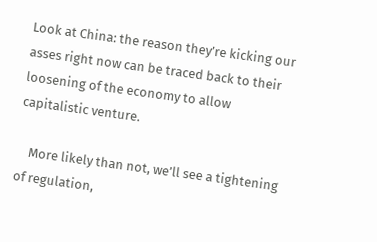Look at China: the reason they’re kicking our asses right now can be traced back to their loosening of the economy to allow capitalistic venture.

    More likely than not, we’ll see a tightening of regulation,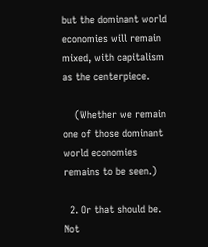but the dominant world economies will remain mixed, with capitalism as the centerpiece.

    (Whether we remain one of those dominant world economies remains to be seen.)

  2. Or that should be.  Not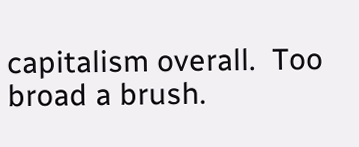capitalism overall.  Too broad a brush.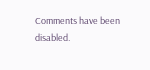Comments have been disabled.